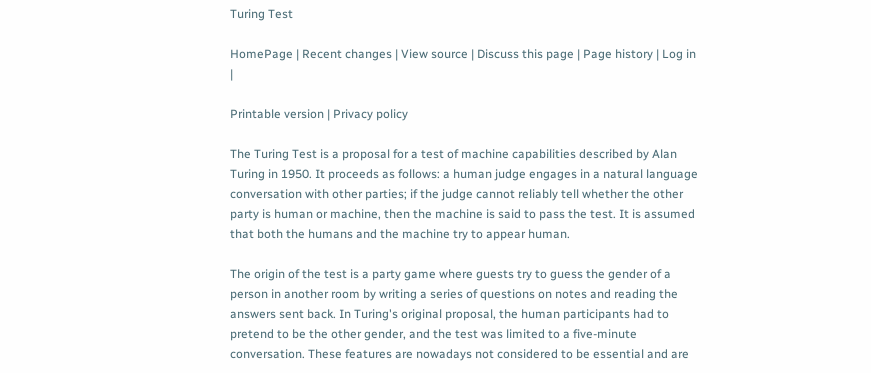Turing Test

HomePage | Recent changes | View source | Discuss this page | Page history | Log in |

Printable version | Privacy policy

The Turing Test is a proposal for a test of machine capabilities described by Alan Turing in 1950. It proceeds as follows: a human judge engages in a natural language conversation with other parties; if the judge cannot reliably tell whether the other party is human or machine, then the machine is said to pass the test. It is assumed that both the humans and the machine try to appear human.

The origin of the test is a party game where guests try to guess the gender of a person in another room by writing a series of questions on notes and reading the answers sent back. In Turing's original proposal, the human participants had to pretend to be the other gender, and the test was limited to a five-minute conversation. These features are nowadays not considered to be essential and are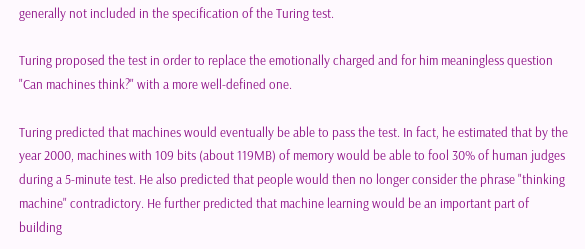generally not included in the specification of the Turing test.

Turing proposed the test in order to replace the emotionally charged and for him meaningless question "Can machines think?" with a more well-defined one.

Turing predicted that machines would eventually be able to pass the test. In fact, he estimated that by the year 2000, machines with 109 bits (about 119MB) of memory would be able to fool 30% of human judges during a 5-minute test. He also predicted that people would then no longer consider the phrase "thinking machine" contradictory. He further predicted that machine learning would be an important part of building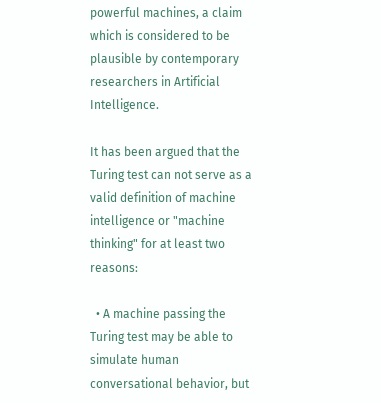powerful machines, a claim which is considered to be plausible by contemporary researchers in Artificial Intelligence.

It has been argued that the Turing test can not serve as a valid definition of machine intelligence or "machine thinking" for at least two reasons:

  • A machine passing the Turing test may be able to simulate human conversational behavior, but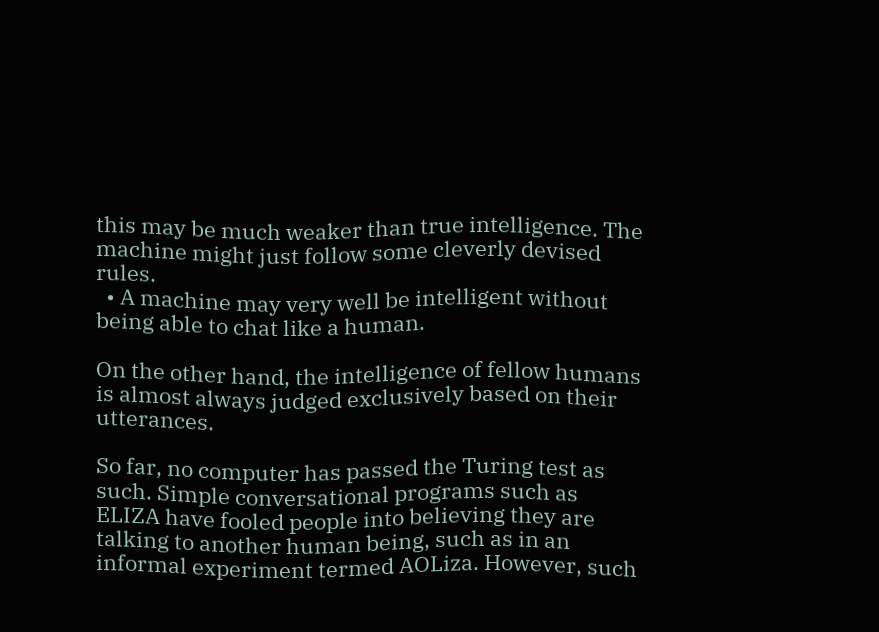this may be much weaker than true intelligence. The machine might just follow some cleverly devised rules.
  • A machine may very well be intelligent without being able to chat like a human.

On the other hand, the intelligence of fellow humans is almost always judged exclusively based on their utterances.

So far, no computer has passed the Turing test as such. Simple conversational programs such as ELIZA have fooled people into believing they are talking to another human being, such as in an informal experiment termed AOLiza. However, such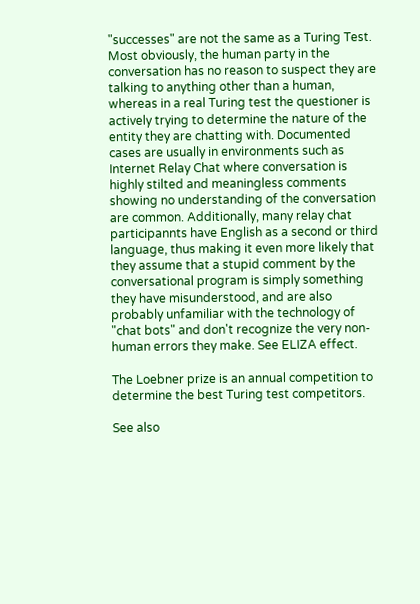"successes" are not the same as a Turing Test. Most obviously, the human party in the conversation has no reason to suspect they are talking to anything other than a human, whereas in a real Turing test the questioner is actively trying to determine the nature of the entity they are chatting with. Documented cases are usually in environments such as Internet Relay Chat where conversation is highly stilted and meaningless comments showing no understanding of the conversation are common. Additionally, many relay chat participannts have English as a second or third language, thus making it even more likely that they assume that a stupid comment by the conversational program is simply something they have misunderstood, and are also probably unfamiliar with the technology of "chat bots" and don't recognize the very non-human errors they make. See ELIZA effect.

The Loebner prize is an annual competition to determine the best Turing test competitors.

See also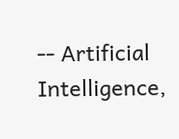-- Artificial Intelligence,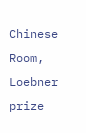Chinese Room, Loebner prize